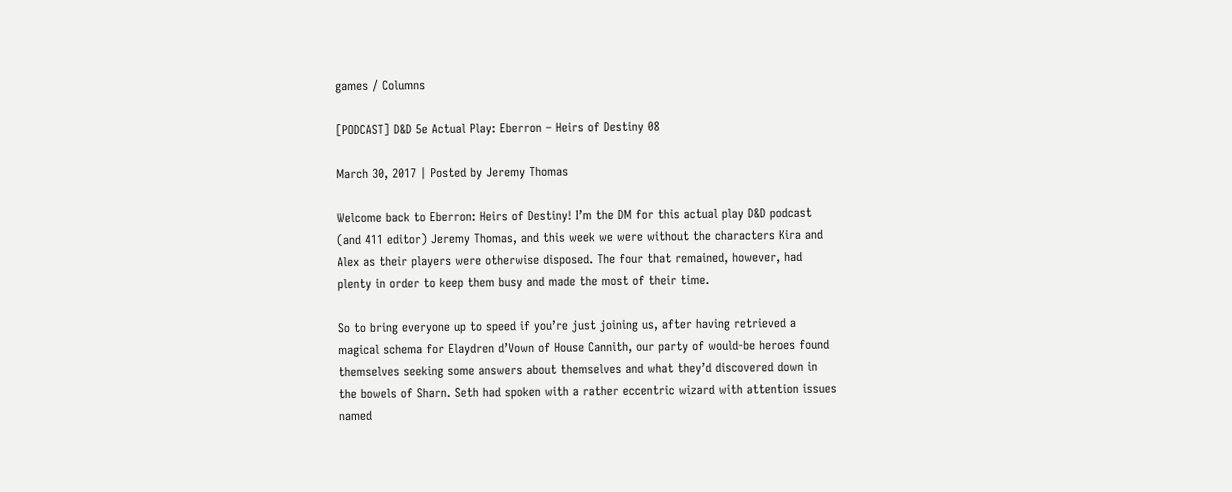games / Columns

[PODCAST] D&D 5e Actual Play: Eberron – Heirs of Destiny 08

March 30, 2017 | Posted by Jeremy Thomas

Welcome back to Eberron: Heirs of Destiny! I’m the DM for this actual play D&D podcast (and 411 editor) Jeremy Thomas, and this week we were without the characters Kira and Alex as their players were otherwise disposed. The four that remained, however, had plenty in order to keep them busy and made the most of their time.

So to bring everyone up to speed if you’re just joining us, after having retrieved a magical schema for Elaydren d’Vown of House Cannith, our party of would-be heroes found themselves seeking some answers about themselves and what they’d discovered down in the bowels of Sharn. Seth had spoken with a rather eccentric wizard with attention issues named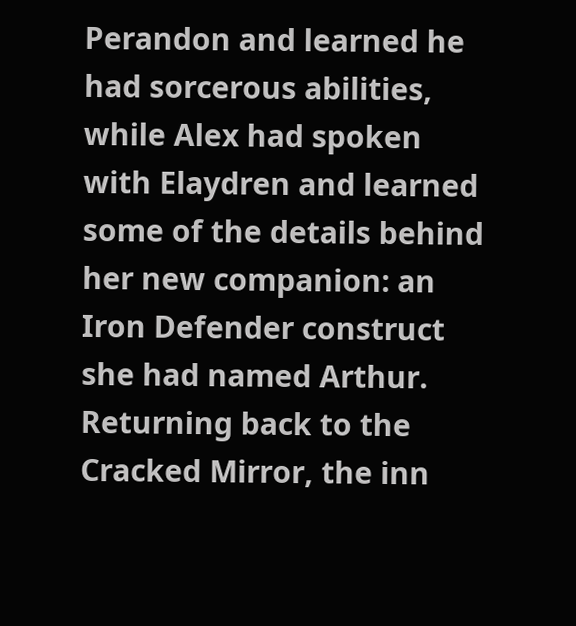Perandon and learned he had sorcerous abilities, while Alex had spoken with Elaydren and learned some of the details behind her new companion: an Iron Defender construct she had named Arthur. Returning back to the Cracked Mirror, the inn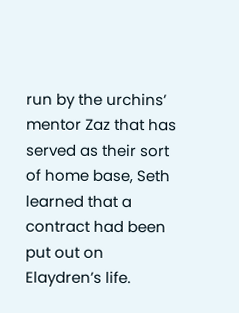run by the urchins’ mentor Zaz that has served as their sort of home base, Seth learned that a contract had been put out on Elaydren’s life.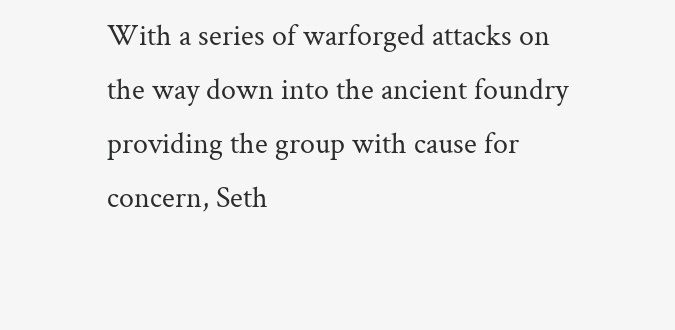With a series of warforged attacks on the way down into the ancient foundry providing the group with cause for concern, Seth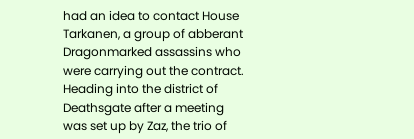had an idea to contact House Tarkanen, a group of abberant Dragonmarked assassins who were carrying out the contract. Heading into the district of Deathsgate after a meeting was set up by Zaz, the trio of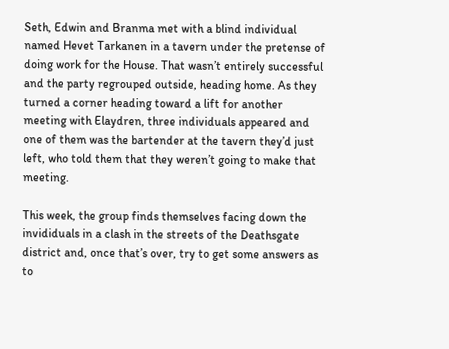Seth, Edwin and Branma met with a blind individual named Hevet Tarkanen in a tavern under the pretense of doing work for the House. That wasn’t entirely successful and the party regrouped outside, heading home. As they turned a corner heading toward a lift for another meeting with Elaydren, three individuals appeared and one of them was the bartender at the tavern they’d just left, who told them that they weren’t going to make that meeting.

This week, the group finds themselves facing down the invididuals in a clash in the streets of the Deathsgate district and, once that’s over, try to get some answers as to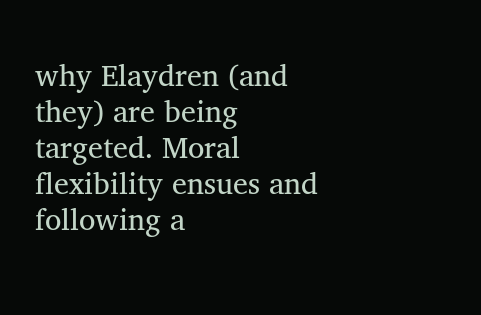why Elaydren (and they) are being targeted. Moral flexibility ensues and following a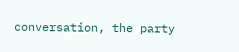conversation, the party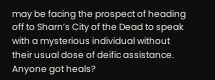may be facing the prospect of heading off to Sharn’s City of the Dead to speak with a mysterious individual without their usual dose of deific assistance. Anyone got heals?